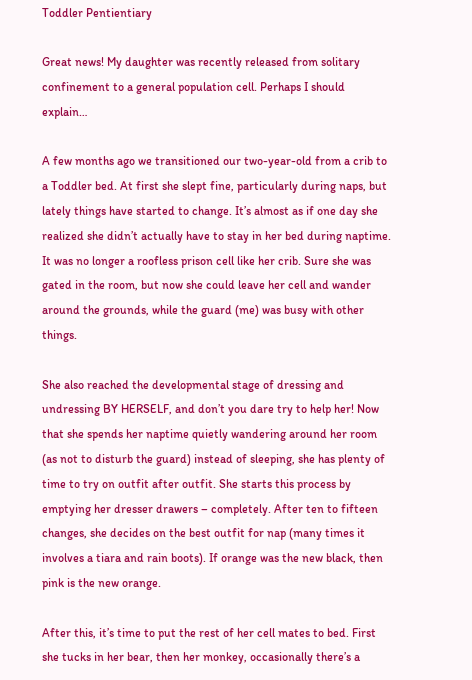Toddler Pentientiary

Great news! My daughter was recently released from solitary confinement to a general population cell. Perhaps I should explain…

A few months ago we transitioned our two-year-old from a crib to a Toddler bed. At first she slept fine, particularly during naps, but lately things have started to change. It’s almost as if one day she realized she didn’t actually have to stay in her bed during naptime. It was no longer a roofless prison cell like her crib. Sure she was gated in the room, but now she could leave her cell and wander around the grounds, while the guard (me) was busy with other things.

She also reached the developmental stage of dressing and undressing BY HERSELF, and don’t you dare try to help her! Now that she spends her naptime quietly wandering around her room (as not to disturb the guard) instead of sleeping, she has plenty of time to try on outfit after outfit. She starts this process by emptying her dresser drawers – completely. After ten to fifteen changes, she decides on the best outfit for nap (many times it involves a tiara and rain boots). If orange was the new black, then pink is the new orange.

After this, it’s time to put the rest of her cell mates to bed. First she tucks in her bear, then her monkey, occasionally there’s a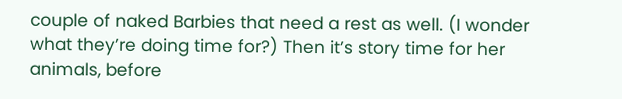couple of naked Barbies that need a rest as well. (I wonder what they’re doing time for?) Then it’s story time for her animals, before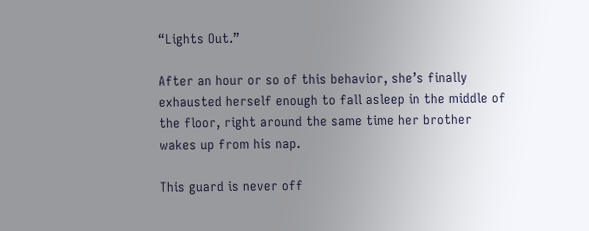“Lights Out.”

After an hour or so of this behavior, she’s finally exhausted herself enough to fall asleep in the middle of the floor, right around the same time her brother wakes up from his nap.

This guard is never off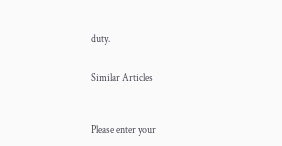duty.


Similar Articles



Please enter your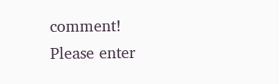comment!
Please enter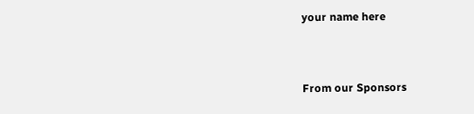your name here


From our Sponsors